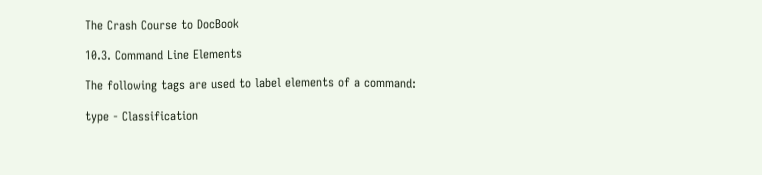The Crash Course to DocBook

10.3. Command Line Elements

The following tags are used to label elements of a command:

type - Classification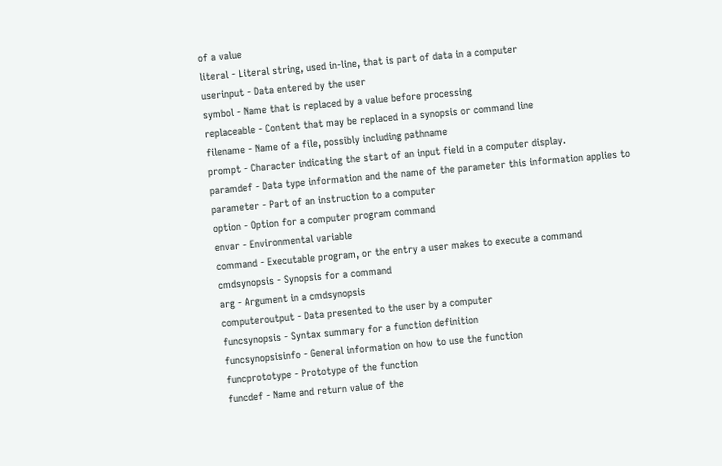of a value
literal - Literal string, used in-line, that is part of data in a computer
userinput - Data entered by the user
symbol - Name that is replaced by a value before processing
replaceable - Content that may be replaced in a synopsis or command line
filename - Name of a file, possibly including pathname
prompt - Character indicating the start of an input field in a computer display.
paramdef - Data type information and the name of the parameter this information applies to
parameter - Part of an instruction to a computer
option - Option for a computer program command
envar - Environmental variable
command - Executable program, or the entry a user makes to execute a command
cmdsynopsis - Synopsis for a command
arg - Argument in a cmdsynopsis
computeroutput - Data presented to the user by a computer
funcsynopsis - Syntax summary for a function definition
funcsynopsisinfo - General information on how to use the function
funcprototype - Prototype of the function
funcdef - Name and return value of the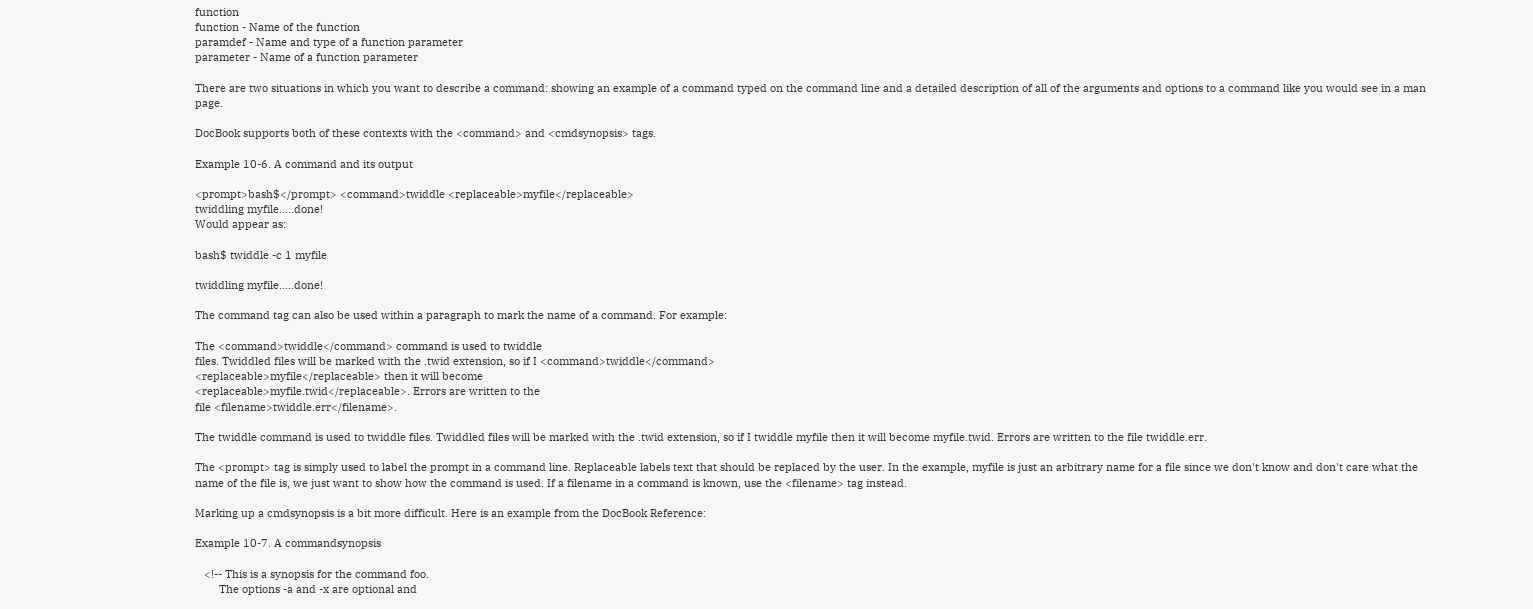function
function - Name of the function
paramdef - Name and type of a function parameter
parameter - Name of a function parameter

There are two situations in which you want to describe a command: showing an example of a command typed on the command line and a detailed description of all of the arguments and options to a command like you would see in a man page.

DocBook supports both of these contexts with the <command> and <cmdsynopsis> tags.

Example 10-6. A command and its output

<prompt>bash$</prompt> <command>twiddle <replaceable>myfile</replaceable>
twiddling myfile.....done!
Would appear as:

bash$ twiddle -c 1 myfile

twiddling myfile.....done!

The command tag can also be used within a paragraph to mark the name of a command. For example:

The <command>twiddle</command> command is used to twiddle
files. Twiddled files will be marked with the .twid extension, so if I <command>twiddle</command>
<replaceable>myfile</replaceable> then it will become
<replaceable>myfile.twid</replaceable>. Errors are written to the
file <filename>twiddle.err</filename>.

The twiddle command is used to twiddle files. Twiddled files will be marked with the .twid extension, so if I twiddle myfile then it will become myfile.twid. Errors are written to the file twiddle.err.

The <prompt> tag is simply used to label the prompt in a command line. Replaceable labels text that should be replaced by the user. In the example, myfile is just an arbitrary name for a file since we don't know and don't care what the name of the file is, we just want to show how the command is used. If a filename in a command is known, use the <filename> tag instead.

Marking up a cmdsynopsis is a bit more difficult. Here is an example from the DocBook Reference:

Example 10-7. A commandsynopsis

   <!-- This is a synopsis for the command foo.
        The options -a and -x are optional and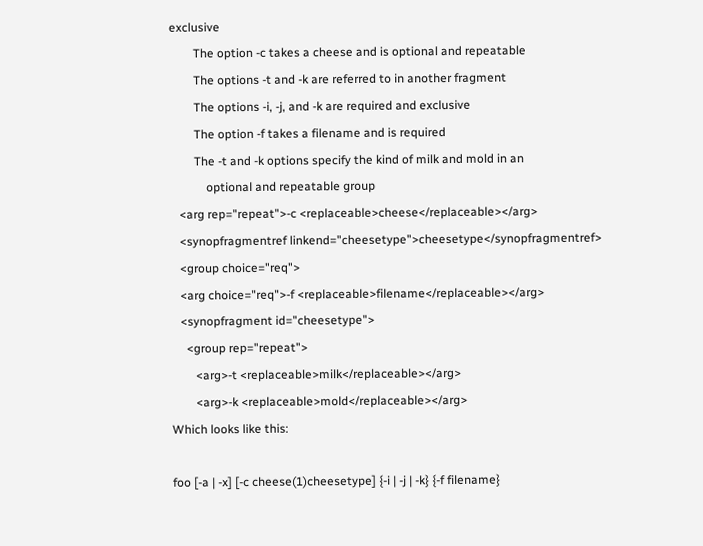exclusive
        The option -c takes a cheese and is optional and repeatable
        The options -t and -k are referred to in another fragment
        The options -i, -j, and -k are required and exclusive
        The option -f takes a filename and is required
        The -t and -k options specify the kind of milk and mold in an
            optional and repeatable group
   <arg rep="repeat">-c <replaceable>cheese</replaceable></arg>
   <synopfragmentref linkend="cheesetype">cheesetype</synopfragmentref>
   <group choice="req">
   <arg choice="req">-f <replaceable>filename</replaceable></arg>
   <synopfragment id="cheesetype">
     <group rep="repeat">
        <arg>-t <replaceable>milk</replaceable></arg>
        <arg>-k <replaceable>mold</replaceable></arg>
Which looks like this:

foo [-a | -x] [-c cheese(1)cheesetype] {-i | -j | -k} {-f filename}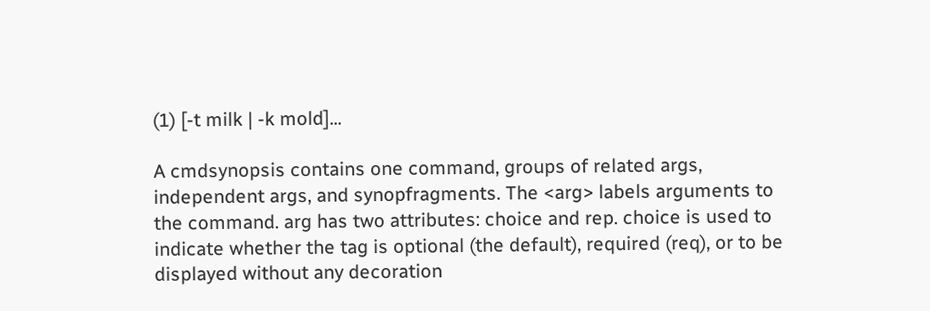(1) [-t milk | -k mold]...

A cmdsynopsis contains one command, groups of related args, independent args, and synopfragments. The <arg> labels arguments to the command. arg has two attributes: choice and rep. choice is used to indicate whether the tag is optional (the default), required (req), or to be displayed without any decoration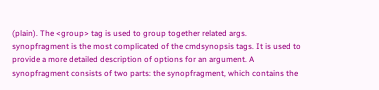(plain). The <group> tag is used to group together related args. synopfragment is the most complicated of the cmdsynopsis tags. It is used to provide a more detailed description of options for an argument. A synopfragment consists of two parts: the synopfragment, which contains the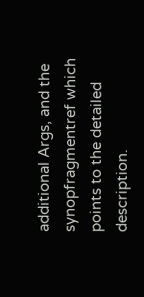additional Args, and the synopfragmentref which points to the detailed description.